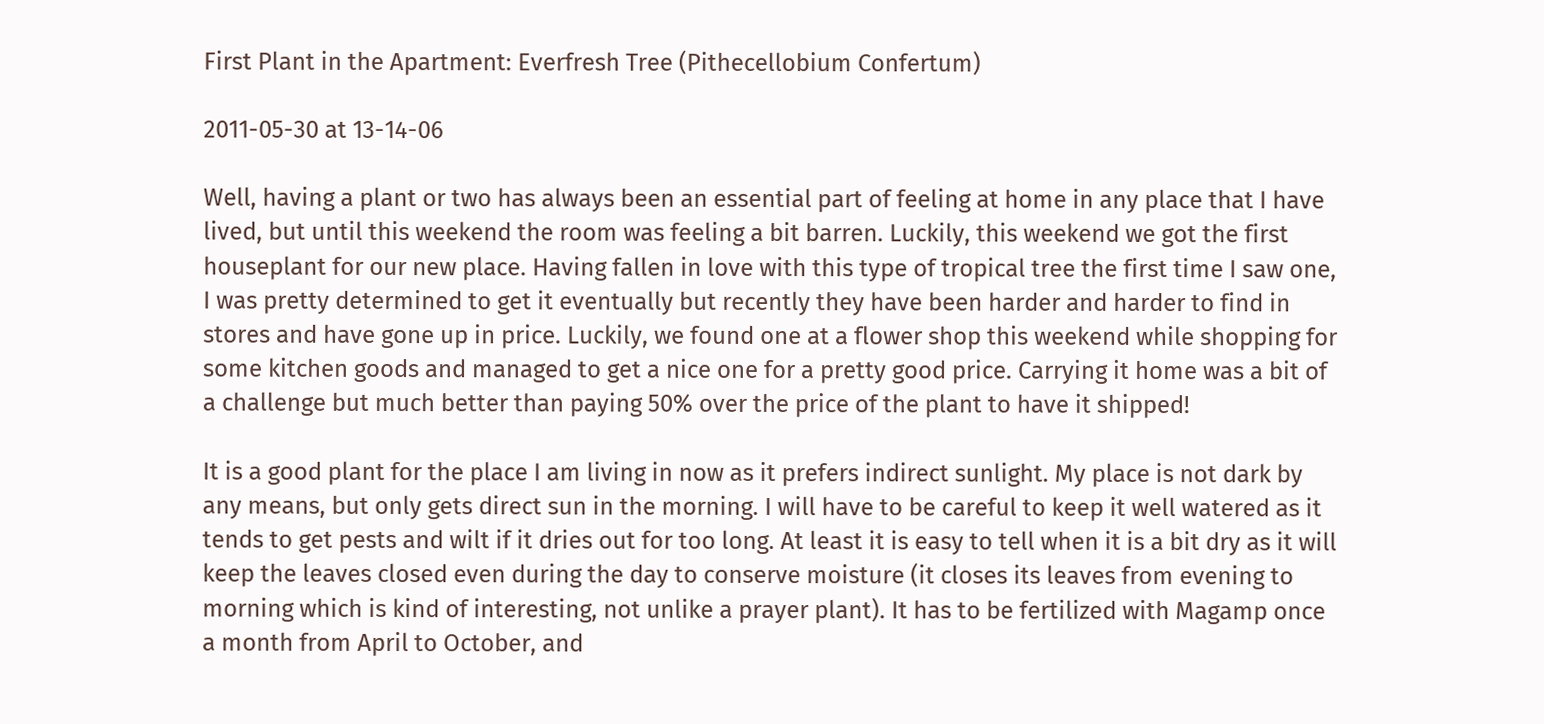First Plant in the Apartment: Everfresh Tree (Pithecellobium Confertum)

2011-05-30 at 13-14-06

Well, having a plant or two has always been an essential part of feeling at home in any place that I have lived, but until this weekend the room was feeling a bit barren. Luckily, this weekend we got the first houseplant for our new place. Having fallen in love with this type of tropical tree the first time I saw one, I was pretty determined to get it eventually but recently they have been harder and harder to find in stores and have gone up in price. Luckily, we found one at a flower shop this weekend while shopping for some kitchen goods and managed to get a nice one for a pretty good price. Carrying it home was a bit of a challenge but much better than paying 50% over the price of the plant to have it shipped!

It is a good plant for the place I am living in now as it prefers indirect sunlight. My place is not dark by any means, but only gets direct sun in the morning. I will have to be careful to keep it well watered as it tends to get pests and wilt if it dries out for too long. At least it is easy to tell when it is a bit dry as it will keep the leaves closed even during the day to conserve moisture (it closes its leaves from evening to morning which is kind of interesting, not unlike a prayer plant). It has to be fertilized with Magamp once a month from April to October, and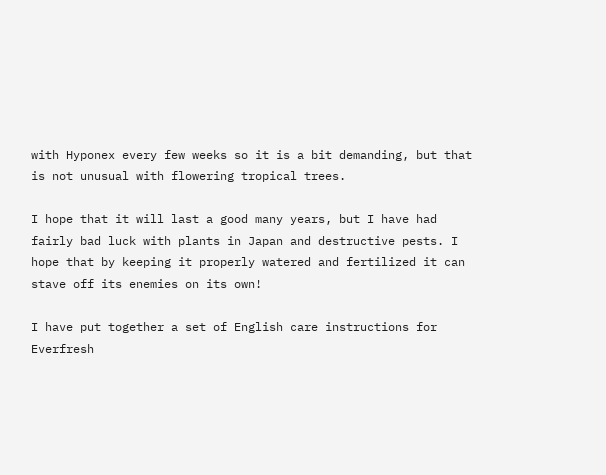with Hyponex every few weeks so it is a bit demanding, but that is not unusual with flowering tropical trees.

I hope that it will last a good many years, but I have had fairly bad luck with plants in Japan and destructive pests. I hope that by keeping it properly watered and fertilized it can stave off its enemies on its own!

I have put together a set of English care instructions for Everfresh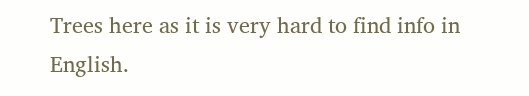Trees here as it is very hard to find info in English.